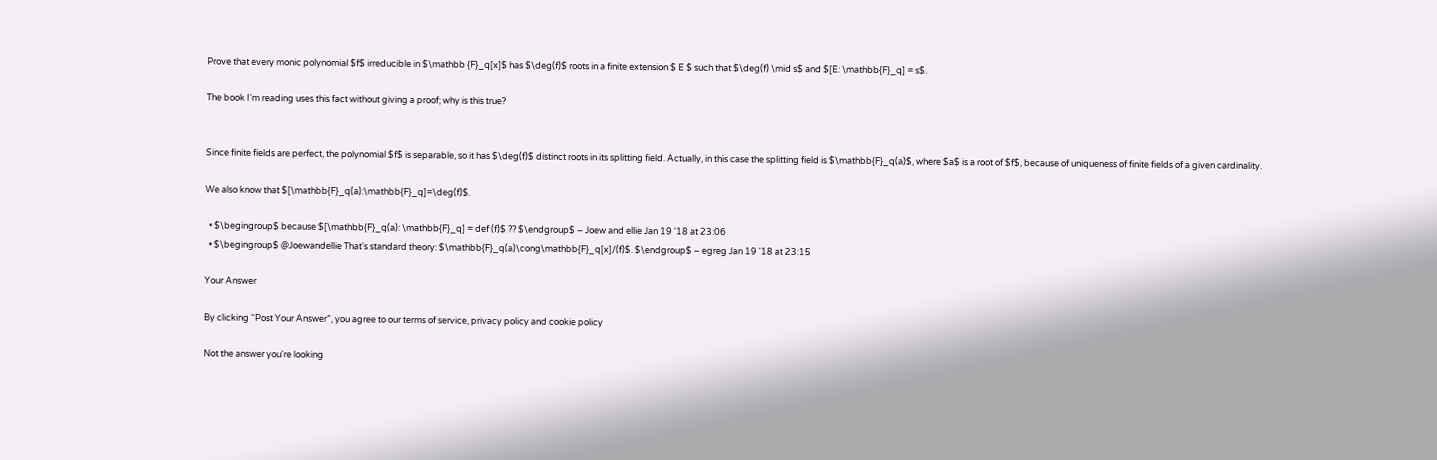Prove that every monic polynomial $f$ irreducible in $\mathbb {F}_q[x]$ has $\deg(f)$ roots in a finite extension $ E $ such that $\deg(f) \mid s$ and $[E: \mathbb{F}_q] = s$.

The book I'm reading uses this fact without giving a proof; why is this true?


Since finite fields are perfect, the polynomial $f$ is separable, so it has $\deg(f)$ distinct roots in its splitting field. Actually, in this case the splitting field is $\mathbb{F}_q(a)$, where $a$ is a root of $f$, because of uniqueness of finite fields of a given cardinality.

We also know that $[\mathbb{F}_q(a):\mathbb{F}_q]=\deg(f)$.

  • $\begingroup$ because $[\mathbb{F}_q(a): \mathbb{F}_q] = def (f)$ ?? $\endgroup$ – Joew and ellie Jan 19 '18 at 23:06
  • $\begingroup$ @Joewandellie That's standard theory: $\mathbb{F}_q(a)\cong\mathbb{F}_q[x]/(f)$. $\endgroup$ – egreg Jan 19 '18 at 23:15

Your Answer

By clicking “Post Your Answer”, you agree to our terms of service, privacy policy and cookie policy

Not the answer you're looking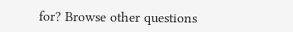for? Browse other questions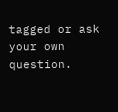tagged or ask your own question.